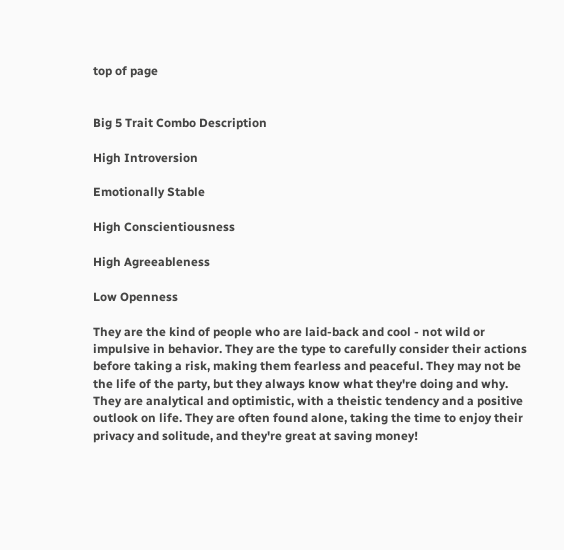top of page


Big 5 Trait Combo Description

High Introversion

Emotionally Stable

High Conscientiousness

High Agreeableness

Low Openness

They are the kind of people who are laid-back and cool - not wild or impulsive in behavior. They are the type to carefully consider their actions before taking a risk, making them fearless and peaceful. They may not be the life of the party, but they always know what they're doing and why. They are analytical and optimistic, with a theistic tendency and a positive outlook on life. They are often found alone, taking the time to enjoy their privacy and solitude, and they're great at saving money!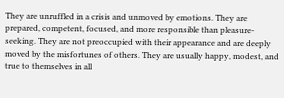They are unruffled in a crisis and unmoved by emotions. They are prepared, competent, focused, and more responsible than pleasure-seeking. They are not preoccupied with their appearance and are deeply moved by the misfortunes of others. They are usually happy, modest, and true to themselves in all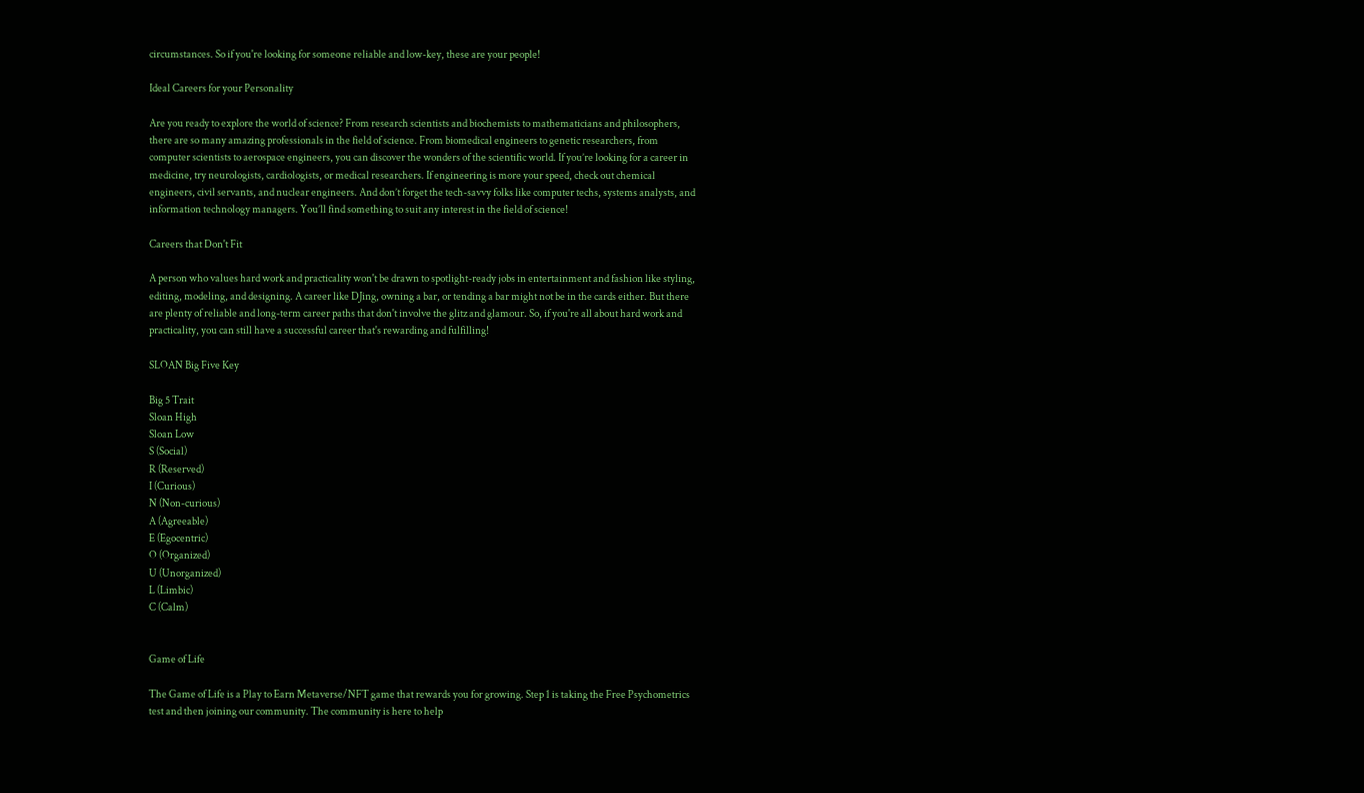circumstances. So if you're looking for someone reliable and low-key, these are your people!

Ideal Careers for your Personality

Are you ready to explore the world of science? From research scientists and biochemists to mathematicians and philosophers, there are so many amazing professionals in the field of science. From biomedical engineers to genetic researchers, from computer scientists to aerospace engineers, you can discover the wonders of the scientific world. If you’re looking for a career in medicine, try neurologists, cardiologists, or medical researchers. If engineering is more your speed, check out chemical engineers, civil servants, and nuclear engineers. And don’t forget the tech-savvy folks like computer techs, systems analysts, and information technology managers. You’ll find something to suit any interest in the field of science!

Careers that Don't Fit

A person who values hard work and practicality won't be drawn to spotlight-ready jobs in entertainment and fashion like styling, editing, modeling, and designing. A career like DJing, owning a bar, or tending a bar might not be in the cards either. But there are plenty of reliable and long-term career paths that don't involve the glitz and glamour. So, if you're all about hard work and practicality, you can still have a successful career that's rewarding and fulfilling!

SLOAN Big Five Key

Big 5 Trait
Sloan High
Sloan Low
S (Social)
R (Reserved)
I (Curious)
N (Non-curious)
A (Agreeable)
E (Egocentric)
O (Organized)
U (Unorganized)
L (Limbic)
C (Calm)


Game of Life

The Game of Life is a Play to Earn Metaverse/NFT game that rewards you for growing. Step 1 is taking the Free Psychometrics test and then joining our community. The community is here to help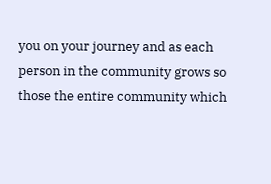you on your journey and as each person in the community grows so those the entire community which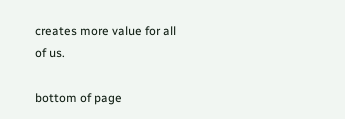creates more value for all of us.

bottom of page